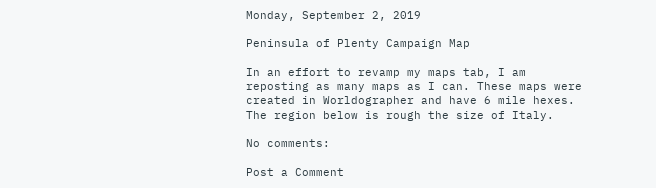Monday, September 2, 2019

Peninsula of Plenty Campaign Map

In an effort to revamp my maps tab, I am reposting as many maps as I can. These maps were created in Worldographer and have 6 mile hexes. The region below is rough the size of Italy.

No comments:

Post a Comment